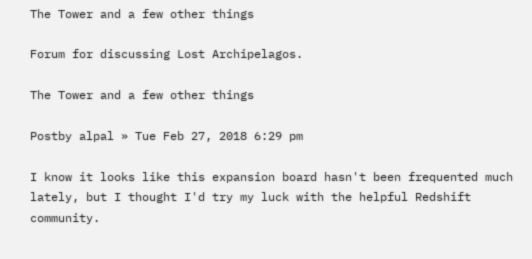The Tower and a few other things

Forum for discussing Lost Archipelagos.

The Tower and a few other things

Postby alpal » Tue Feb 27, 2018 6:29 pm

I know it looks like this expansion board hasn't been frequented much lately, but I thought I'd try my luck with the helpful Redshift community.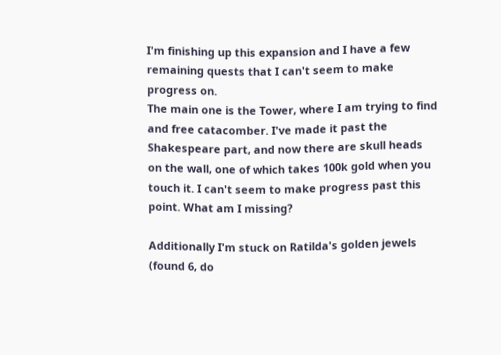I'm finishing up this expansion and I have a few remaining quests that I can't seem to make progress on.
The main one is the Tower, where I am trying to find and free catacomber. I've made it past the Shakespeare part, and now there are skull heads on the wall, one of which takes 100k gold when you touch it. I can't seem to make progress past this point. What am I missing?

Additionally I'm stuck on Ratilda's golden jewels (found 6, do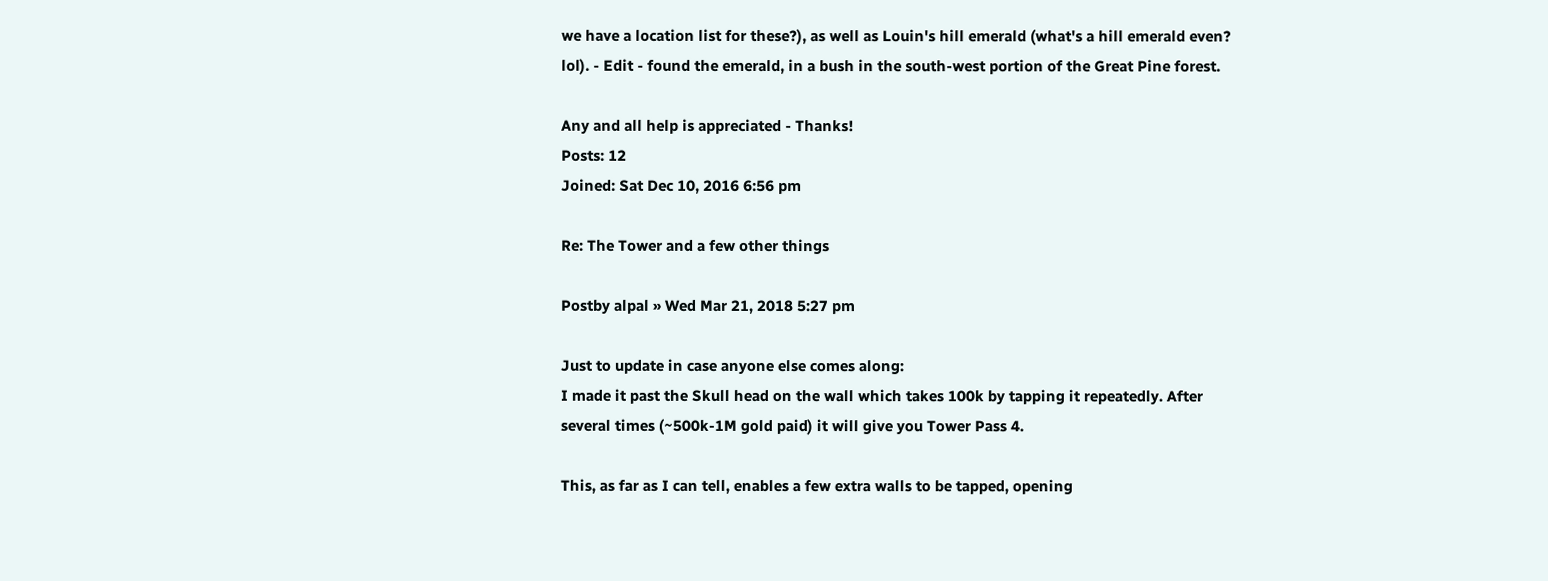we have a location list for these?), as well as Louin's hill emerald (what's a hill emerald even? lol). - Edit - found the emerald, in a bush in the south-west portion of the Great Pine forest.

Any and all help is appreciated - Thanks!
Posts: 12
Joined: Sat Dec 10, 2016 6:56 pm

Re: The Tower and a few other things

Postby alpal » Wed Mar 21, 2018 5:27 pm

Just to update in case anyone else comes along:
I made it past the Skull head on the wall which takes 100k by tapping it repeatedly. After several times (~500k-1M gold paid) it will give you Tower Pass 4.

This, as far as I can tell, enables a few extra walls to be tapped, opening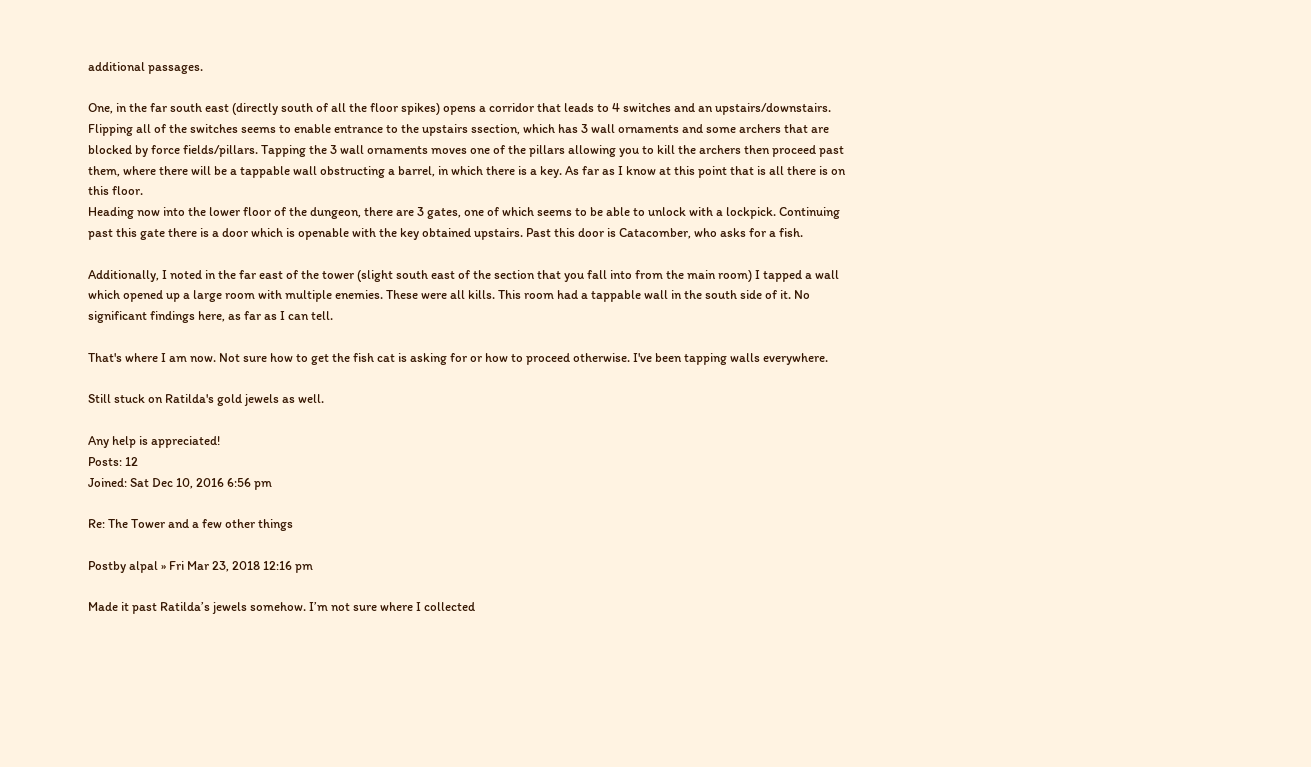additional passages.

One, in the far south east (directly south of all the floor spikes) opens a corridor that leads to 4 switches and an upstairs/downstairs.
Flipping all of the switches seems to enable entrance to the upstairs ssection, which has 3 wall ornaments and some archers that are blocked by force fields/pillars. Tapping the 3 wall ornaments moves one of the pillars allowing you to kill the archers then proceed past them, where there will be a tappable wall obstructing a barrel, in which there is a key. As far as I know at this point that is all there is on this floor.
Heading now into the lower floor of the dungeon, there are 3 gates, one of which seems to be able to unlock with a lockpick. Continuing past this gate there is a door which is openable with the key obtained upstairs. Past this door is Catacomber, who asks for a fish.

Additionally, I noted in the far east of the tower (slight south east of the section that you fall into from the main room) I tapped a wall which opened up a large room with multiple enemies. These were all kills. This room had a tappable wall in the south side of it. No significant findings here, as far as I can tell.

That's where I am now. Not sure how to get the fish cat is asking for or how to proceed otherwise. I've been tapping walls everywhere.

Still stuck on Ratilda's gold jewels as well.

Any help is appreciated!
Posts: 12
Joined: Sat Dec 10, 2016 6:56 pm

Re: The Tower and a few other things

Postby alpal » Fri Mar 23, 2018 12:16 pm

Made it past Ratilda’s jewels somehow. I’m not sure where I collected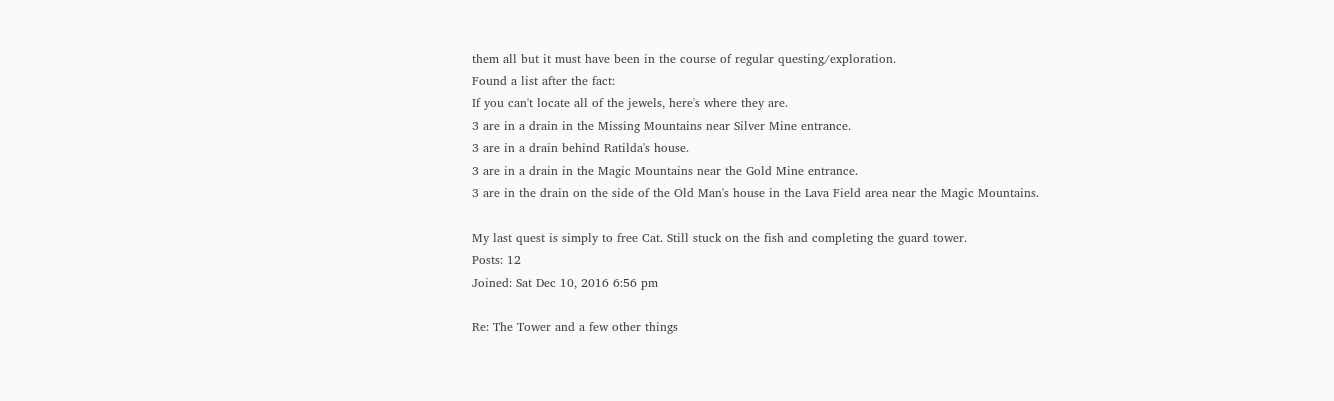them all but it must have been in the course of regular questing/exploration.
Found a list after the fact:
If you can't locate all of the jewels, here's where they are.
3 are in a drain in the Missing Mountains near Silver Mine entrance.
3 are in a drain behind Ratilda's house.
3 are in a drain in the Magic Mountains near the Gold Mine entrance.
3 are in the drain on the side of the Old Man's house in the Lava Field area near the Magic Mountains.

My last quest is simply to free Cat. Still stuck on the fish and completing the guard tower.
Posts: 12
Joined: Sat Dec 10, 2016 6:56 pm

Re: The Tower and a few other things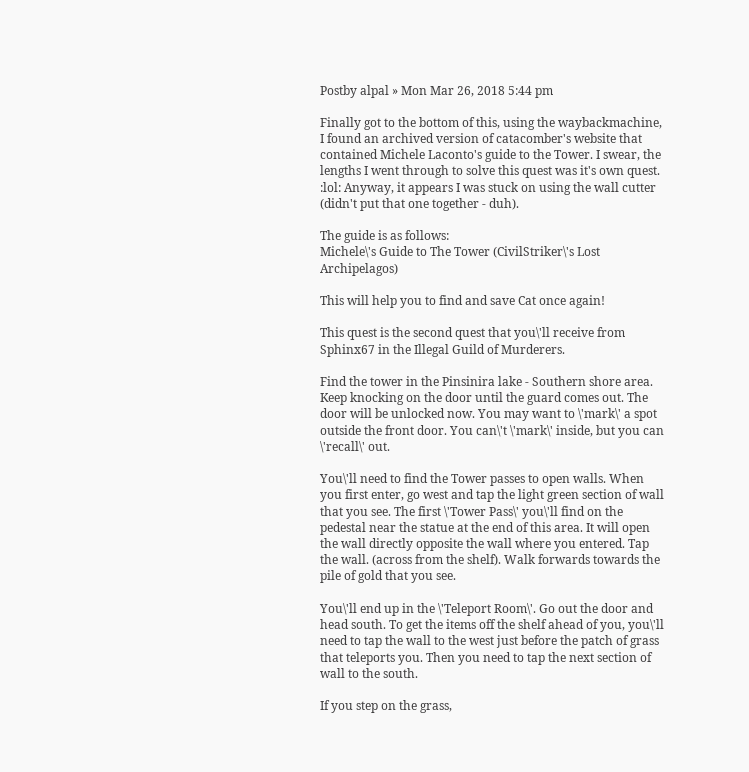Postby alpal » Mon Mar 26, 2018 5:44 pm

Finally got to the bottom of this, using the waybackmachine, I found an archived version of catacomber's website that contained Michele Laconto's guide to the Tower. I swear, the lengths I went through to solve this quest was it's own quest. :lol: Anyway, it appears I was stuck on using the wall cutter (didn't put that one together - duh).

The guide is as follows:
Michele\'s Guide to The Tower (CivilStriker\'s Lost Archipelagos)

This will help you to find and save Cat once again!

This quest is the second quest that you\'ll receive from Sphinx67 in the Illegal Guild of Murderers.

Find the tower in the Pinsinira lake - Southern shore area. Keep knocking on the door until the guard comes out. The door will be unlocked now. You may want to \'mark\' a spot outside the front door. You can\'t \'mark\' inside, but you can \'recall\' out.

You\'ll need to find the Tower passes to open walls. When you first enter, go west and tap the light green section of wall that you see. The first \'Tower Pass\' you\'ll find on the pedestal near the statue at the end of this area. It will open the wall directly opposite the wall where you entered. Tap the wall. (across from the shelf). Walk forwards towards the pile of gold that you see.

You\'ll end up in the \'Teleport Room\'. Go out the door and head south. To get the items off the shelf ahead of you, you\'ll need to tap the wall to the west just before the patch of grass that teleports you. Then you need to tap the next section of wall to the south.

If you step on the grass,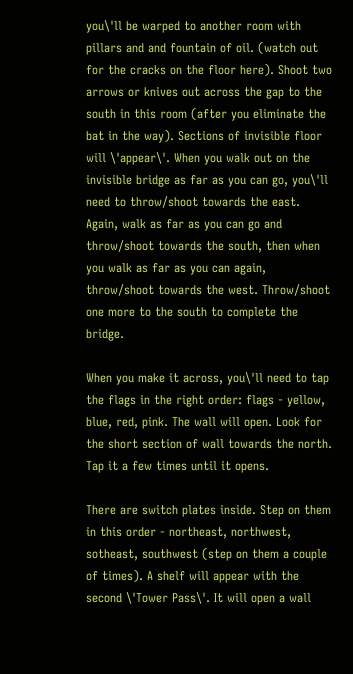you\'ll be warped to another room with pillars and and fountain of oil. (watch out for the cracks on the floor here). Shoot two arrows or knives out across the gap to the south in this room (after you eliminate the bat in the way). Sections of invisible floor will \'appear\'. When you walk out on the invisible bridge as far as you can go, you\'ll need to throw/shoot towards the east. Again, walk as far as you can go and throw/shoot towards the south, then when you walk as far as you can again, throw/shoot towards the west. Throw/shoot one more to the south to complete the bridge.

When you make it across, you\'ll need to tap the flags in the right order: flags - yellow, blue, red, pink. The wall will open. Look for the short section of wall towards the north. Tap it a few times until it opens.

There are switch plates inside. Step on them in this order - northeast, northwest, sotheast, southwest (step on them a couple of times). A shelf will appear with the second \'Tower Pass\'. It will open a wall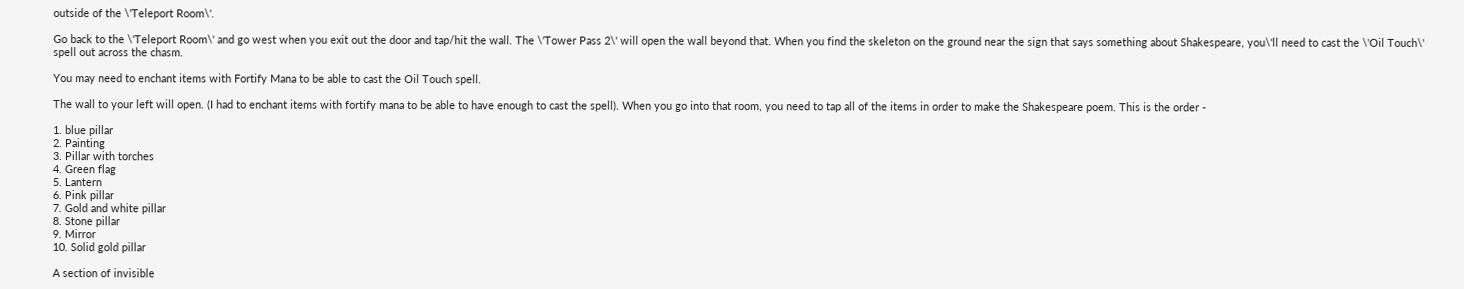outside of the \'Teleport Room\'.

Go back to the \'Teleport Room\' and go west when you exit out the door and tap/hit the wall. The \'Tower Pass 2\' will open the wall beyond that. When you find the skeleton on the ground near the sign that says something about Shakespeare, you\'ll need to cast the \'Oil Touch\' spell out across the chasm.

You may need to enchant items with Fortify Mana to be able to cast the Oil Touch spell.

The wall to your left will open. (I had to enchant items with fortify mana to be able to have enough to cast the spell). When you go into that room, you need to tap all of the items in order to make the Shakespeare poem. This is the order -

1. blue pillar
2. Painting
3. Pillar with torches
4. Green flag
5. Lantern
6. Pink pillar
7. Gold and white pillar
8. Stone pillar
9. Mirror
10. Solid gold pillar

A section of invisible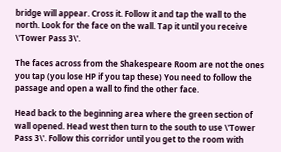bridge will appear. Cross it. Follow it and tap the wall to the north. Look for the face on the wall. Tap it until you receive \'Tower Pass 3\'.

The faces across from the Shakespeare Room are not the ones you tap (you lose HP if you tap these) You need to follow the passage and open a wall to find the other face.

Head back to the beginning area where the green section of wall opened. Head west then turn to the south to use \'Tower Pass 3\'. Follow this corridor until you get to the room with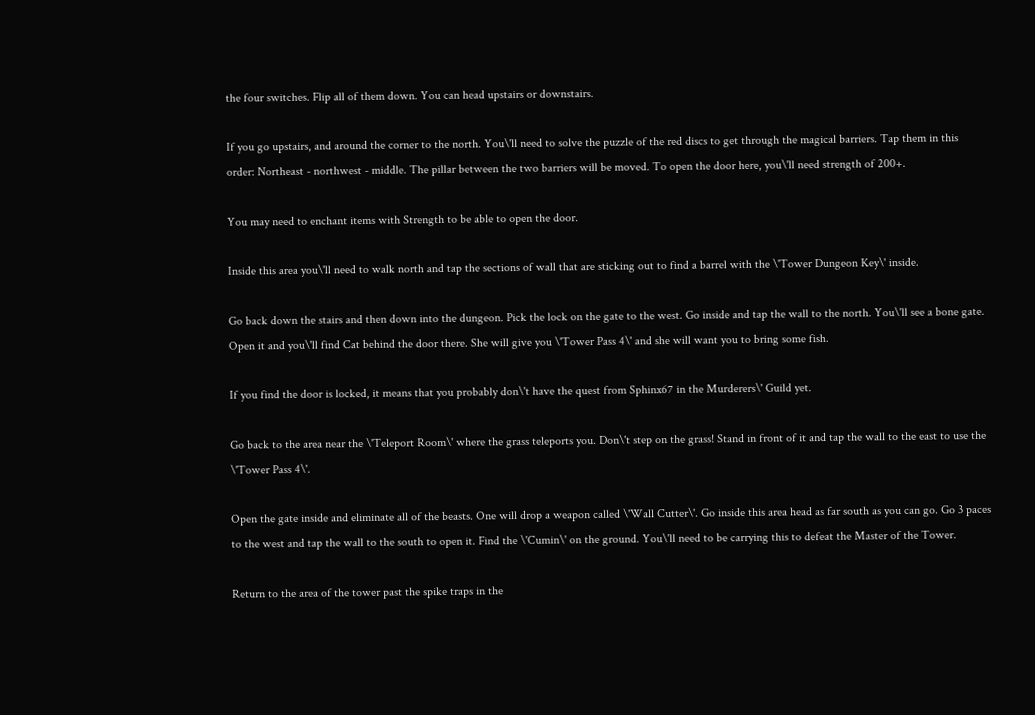the four switches. Flip all of them down. You can head upstairs or downstairs.

If you go upstairs, and around the corner to the north. You\'ll need to solve the puzzle of the red discs to get through the magical barriers. Tap them in this order: Northeast - northwest - middle. The pillar between the two barriers will be moved. To open the door here, you\'ll need strength of 200+.

You may need to enchant items with Strength to be able to open the door.

Inside this area you\'ll need to walk north and tap the sections of wall that are sticking out to find a barrel with the \'Tower Dungeon Key\' inside.

Go back down the stairs and then down into the dungeon. Pick the lock on the gate to the west. Go inside and tap the wall to the north. You\'ll see a bone gate. Open it and you\'ll find Cat behind the door there. She will give you \'Tower Pass 4\' and she will want you to bring some fish.

If you find the door is locked, it means that you probably don\'t have the quest from Sphinx67 in the Murderers\' Guild yet.

Go back to the area near the \'Teleport Room\' where the grass teleports you. Don\'t step on the grass! Stand in front of it and tap the wall to the east to use the \'Tower Pass 4\'.

Open the gate inside and eliminate all of the beasts. One will drop a weapon called \'Wall Cutter\'. Go inside this area head as far south as you can go. Go 3 paces to the west and tap the wall to the south to open it. Find the \'Cumin\' on the ground. You\'ll need to be carrying this to defeat the Master of the Tower.

Return to the area of the tower past the spike traps in the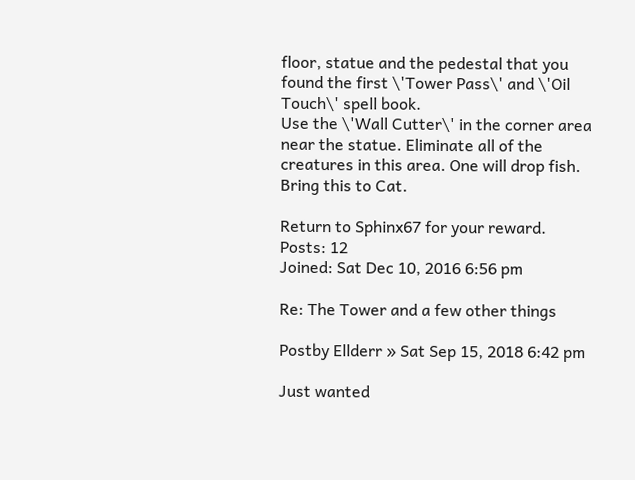floor, statue and the pedestal that you found the first \'Tower Pass\' and \'Oil Touch\' spell book.
Use the \'Wall Cutter\' in the corner area near the statue. Eliminate all of the creatures in this area. One will drop fish. Bring this to Cat.

Return to Sphinx67 for your reward.
Posts: 12
Joined: Sat Dec 10, 2016 6:56 pm

Re: The Tower and a few other things

Postby Ellderr » Sat Sep 15, 2018 6:42 pm

Just wanted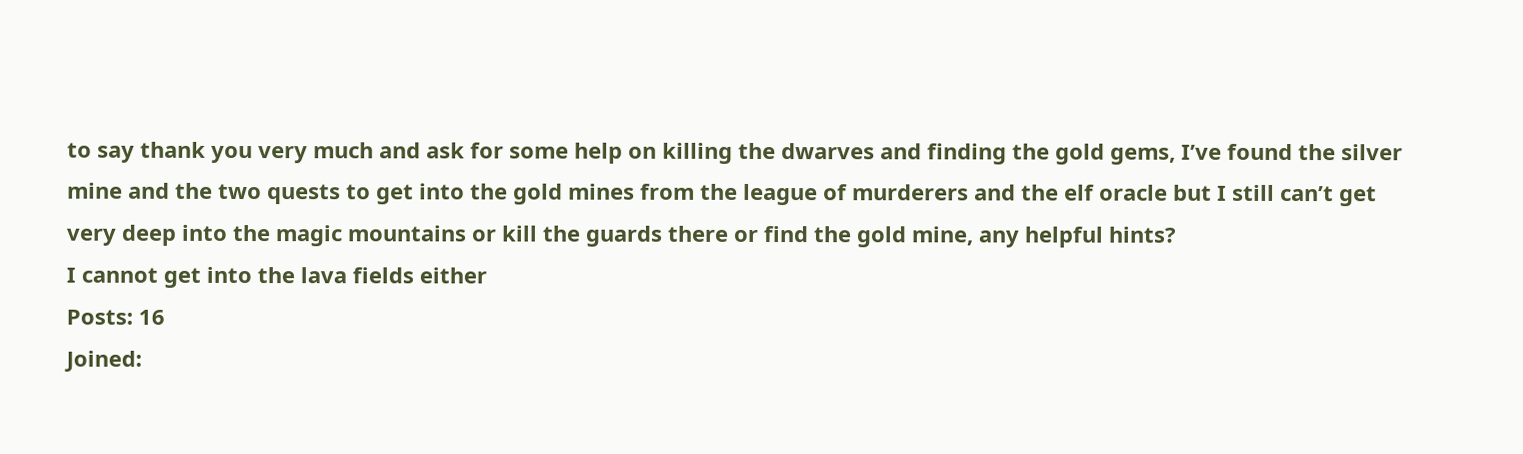to say thank you very much and ask for some help on killing the dwarves and finding the gold gems, I’ve found the silver mine and the two quests to get into the gold mines from the league of murderers and the elf oracle but I still can’t get very deep into the magic mountains or kill the guards there or find the gold mine, any helpful hints?
I cannot get into the lava fields either
Posts: 16
Joined: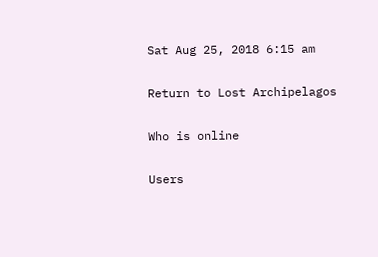Sat Aug 25, 2018 6:15 am

Return to Lost Archipelagos

Who is online

Users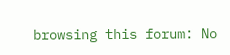browsing this forum: No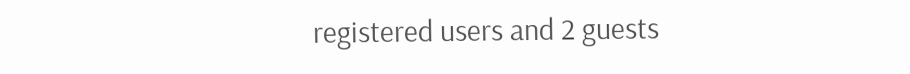registered users and 2 guests